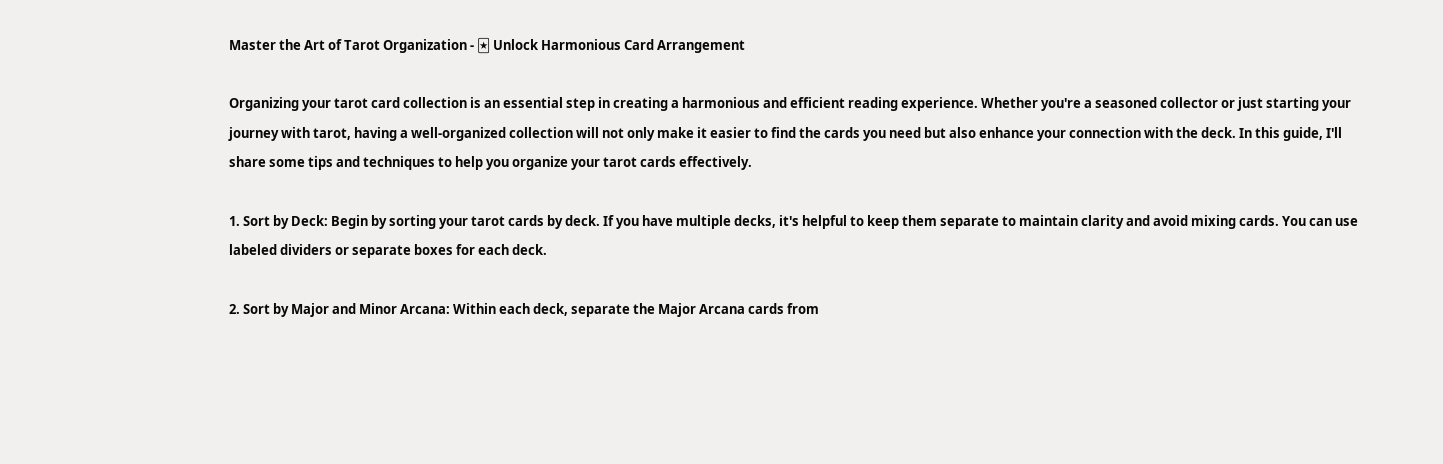Master the Art of Tarot Organization - 🃏 Unlock Harmonious Card Arrangement

Organizing your tarot card collection is an essential step in creating a harmonious and efficient reading experience. Whether you're a seasoned collector or just starting your journey with tarot, having a well-organized collection will not only make it easier to find the cards you need but also enhance your connection with the deck. In this guide, I'll share some tips and techniques to help you organize your tarot cards effectively.

1. Sort by Deck: Begin by sorting your tarot cards by deck. If you have multiple decks, it's helpful to keep them separate to maintain clarity and avoid mixing cards. You can use labeled dividers or separate boxes for each deck.

2. Sort by Major and Minor Arcana: Within each deck, separate the Major Arcana cards from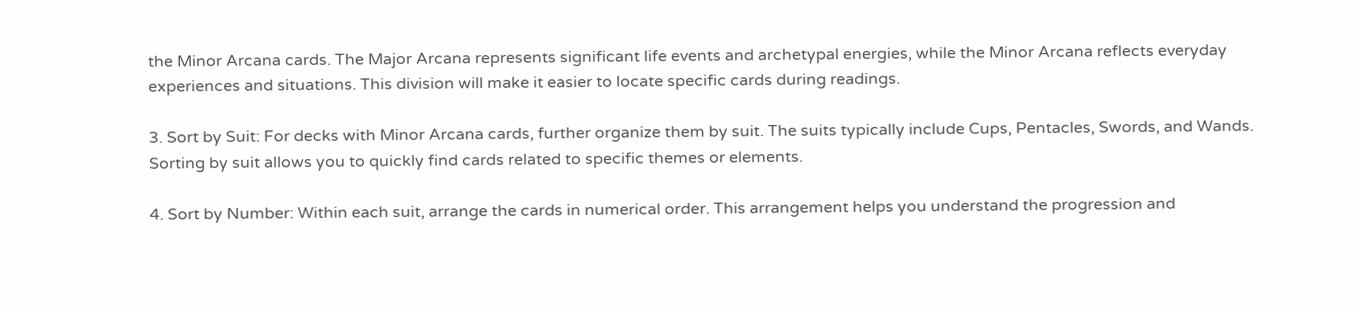the Minor Arcana cards. The Major Arcana represents significant life events and archetypal energies, while the Minor Arcana reflects everyday experiences and situations. This division will make it easier to locate specific cards during readings.

3. Sort by Suit: For decks with Minor Arcana cards, further organize them by suit. The suits typically include Cups, Pentacles, Swords, and Wands. Sorting by suit allows you to quickly find cards related to specific themes or elements.

4. Sort by Number: Within each suit, arrange the cards in numerical order. This arrangement helps you understand the progression and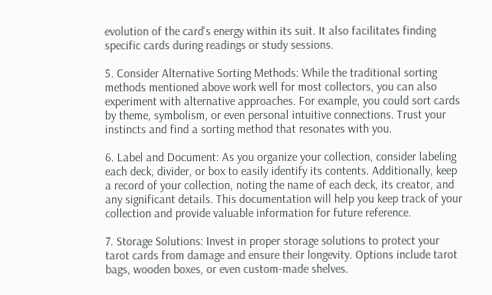evolution of the card's energy within its suit. It also facilitates finding specific cards during readings or study sessions.

5. Consider Alternative Sorting Methods: While the traditional sorting methods mentioned above work well for most collectors, you can also experiment with alternative approaches. For example, you could sort cards by theme, symbolism, or even personal intuitive connections. Trust your instincts and find a sorting method that resonates with you.

6. Label and Document: As you organize your collection, consider labeling each deck, divider, or box to easily identify its contents. Additionally, keep a record of your collection, noting the name of each deck, its creator, and any significant details. This documentation will help you keep track of your collection and provide valuable information for future reference.

7. Storage Solutions: Invest in proper storage solutions to protect your tarot cards from damage and ensure their longevity. Options include tarot bags, wooden boxes, or even custom-made shelves.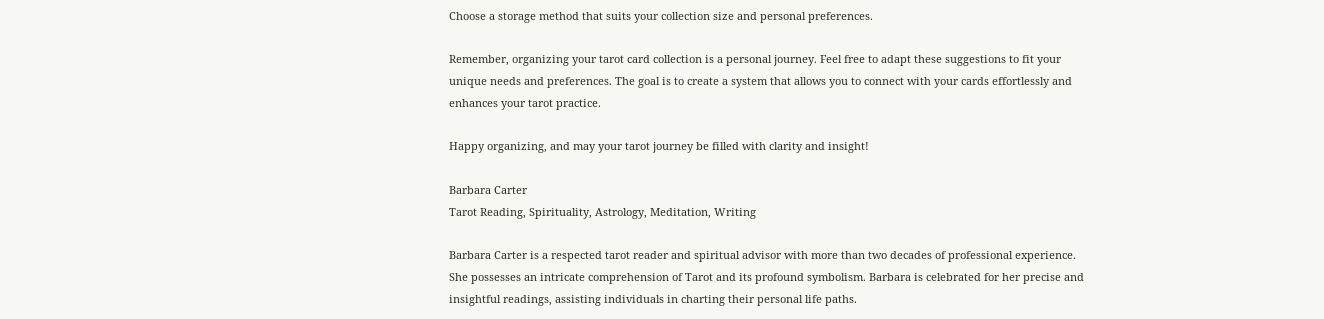Choose a storage method that suits your collection size and personal preferences.

Remember, organizing your tarot card collection is a personal journey. Feel free to adapt these suggestions to fit your unique needs and preferences. The goal is to create a system that allows you to connect with your cards effortlessly and enhances your tarot practice.

Happy organizing, and may your tarot journey be filled with clarity and insight!

Barbara Carter
Tarot Reading, Spirituality, Astrology, Meditation, Writing

Barbara Carter is a respected tarot reader and spiritual advisor with more than two decades of professional experience. She possesses an intricate comprehension of Tarot and its profound symbolism. Barbara is celebrated for her precise and insightful readings, assisting individuals in charting their personal life paths.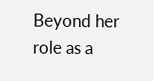Beyond her role as a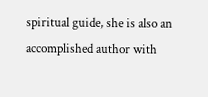spiritual guide, she is also an accomplished author with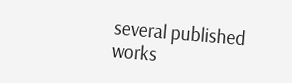several published works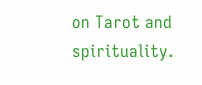on Tarot and spirituality.